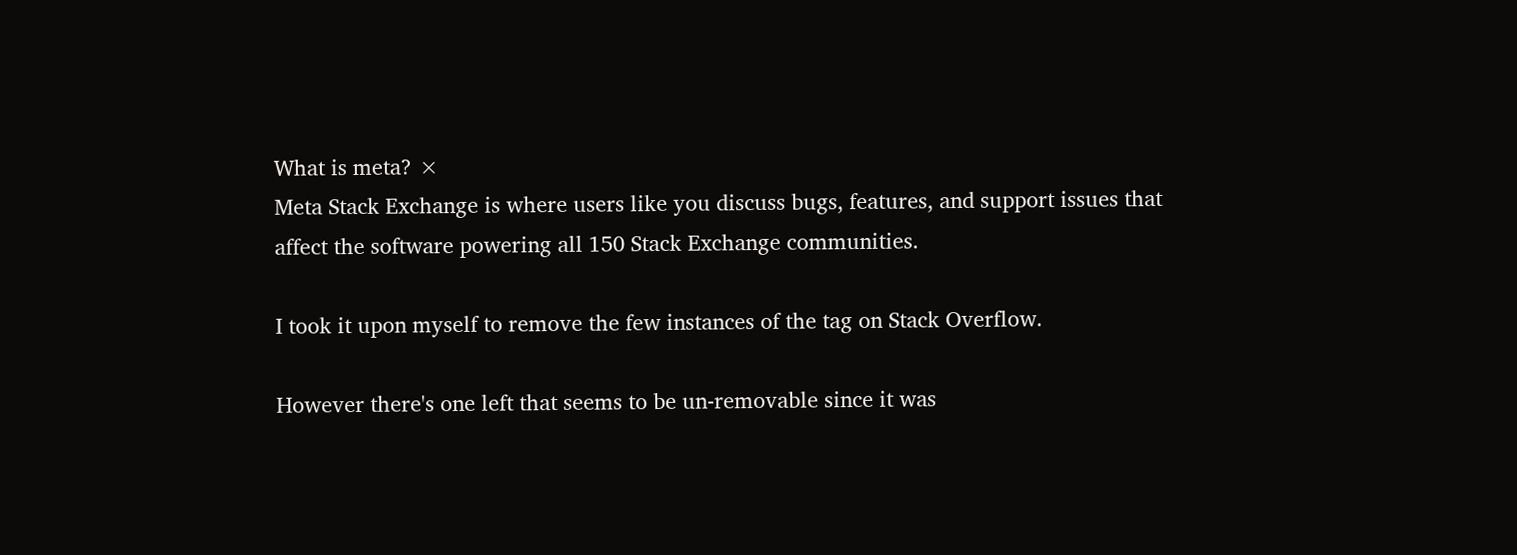What is meta? ×
Meta Stack Exchange is where users like you discuss bugs, features, and support issues that affect the software powering all 150 Stack Exchange communities.

I took it upon myself to remove the few instances of the tag on Stack Overflow.

However there's one left that seems to be un-removable since it was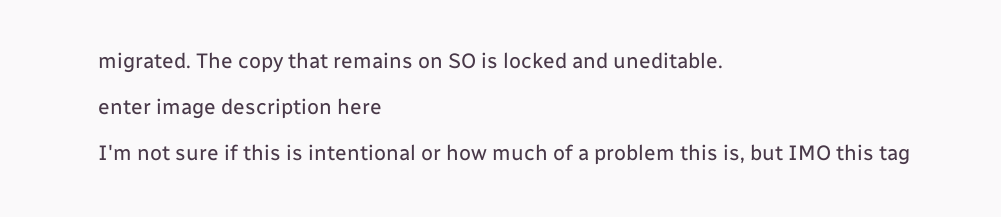migrated. The copy that remains on SO is locked and uneditable.

enter image description here

I'm not sure if this is intentional or how much of a problem this is, but IMO this tag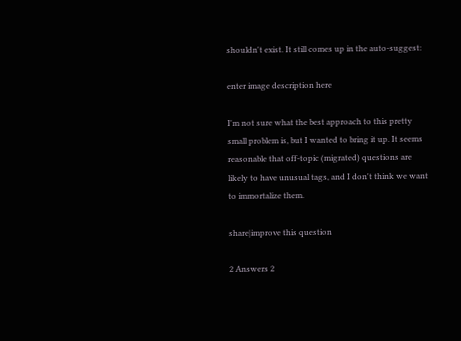shouldn't exist. It still comes up in the auto-suggest:

enter image description here

I'm not sure what the best approach to this pretty small problem is, but I wanted to bring it up. It seems reasonable that off-topic (migrated) questions are likely to have unusual tags, and I don't think we want to immortalize them.

share|improve this question

2 Answers 2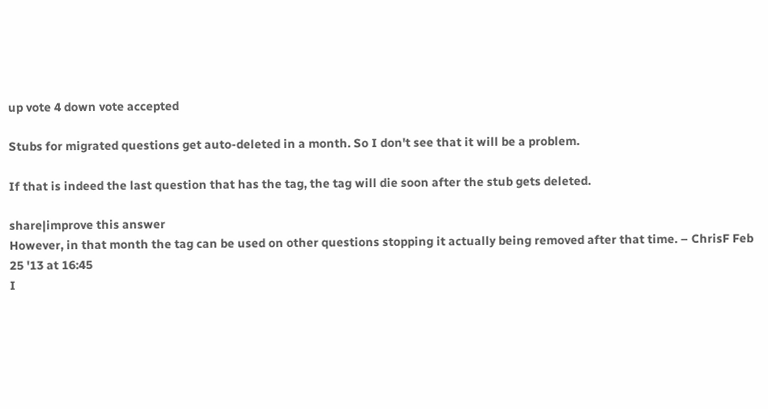up vote 4 down vote accepted

Stubs for migrated questions get auto-deleted in a month. So I don't see that it will be a problem.

If that is indeed the last question that has the tag, the tag will die soon after the stub gets deleted.

share|improve this answer
However, in that month the tag can be used on other questions stopping it actually being removed after that time. – ChrisF Feb 25 '13 at 16:45
I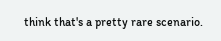think that's a pretty rare scenario.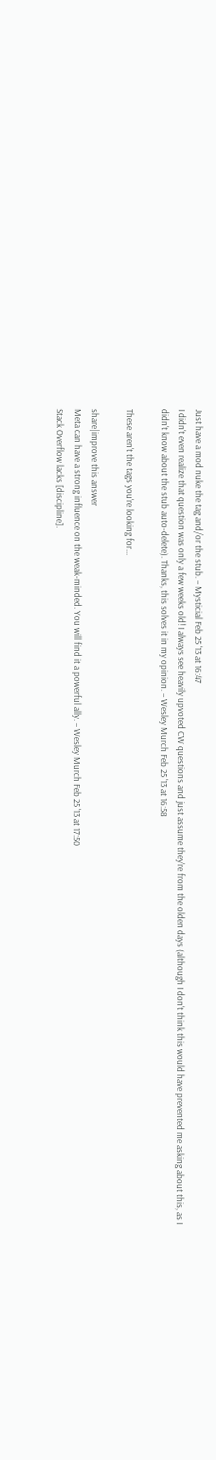Just have a mod nuke the tag and/or the stub. – Mysticial Feb 25 '13 at 16:47
I didn't even realize that question was only a few weeks old! I always see heavily upvoted CW questions and just assume they're from the olden days (although I don't think this would have prevented me asking about this, as I didn't know about the stub auto-delete). Thanks, this solves it in my opinion. – Wesley Murch Feb 25 '13 at 16:58

These aren't the tags you're looking for...

share|improve this answer
Meta can have a strong influence on the weak-minded. You will find it a powerful ally. – Wesley Murch Feb 25 '13 at 17:50
Stack Overflow lacks [discipline].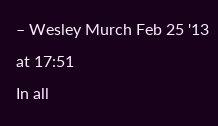– Wesley Murch Feb 25 '13 at 17:51
In all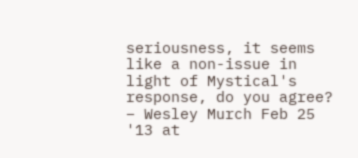seriousness, it seems like a non-issue in light of Mystical's response, do you agree? – Wesley Murch Feb 25 '13 at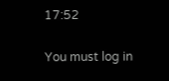17:52

You must log in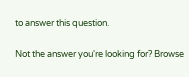to answer this question.

Not the answer you're looking for? Browse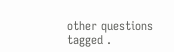other questions tagged .